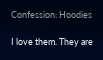Confession: Hoodies

I love them. They are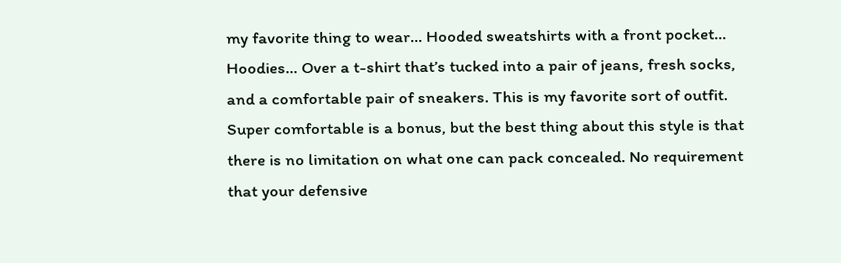my favorite thing to wear… Hooded sweatshirts with a front pocket… Hoodies… Over a t-shirt that’s tucked into a pair of jeans, fresh socks, and a comfortable pair of sneakers. This is my favorite sort of outfit. Super comfortable is a bonus, but the best thing about this style is that there is no limitation on what one can pack concealed. No requirement that your defensive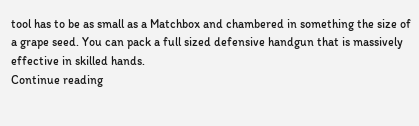tool has to be as small as a Matchbox and chambered in something the size of a grape seed. You can pack a full sized defensive handgun that is massively effective in skilled hands.
Continue reading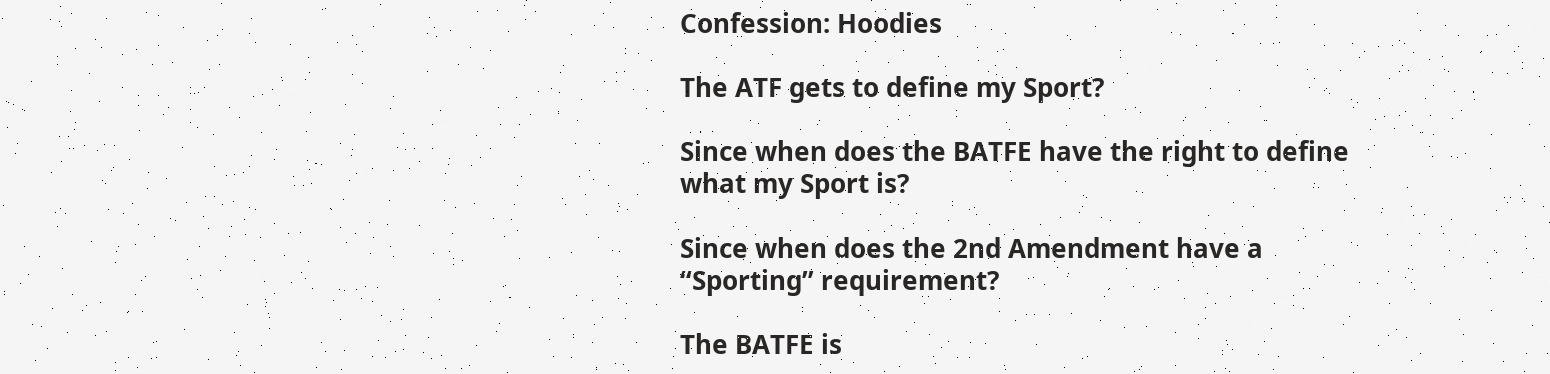Confession: Hoodies

The ATF gets to define my Sport?

Since when does the BATFE have the right to define what my Sport is?

Since when does the 2nd Amendment have a “Sporting” requirement?

The BATFE is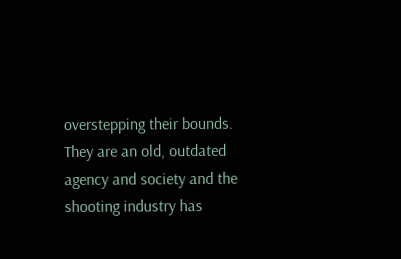overstepping their bounds.  They are an old, outdated agency and society and the shooting industry has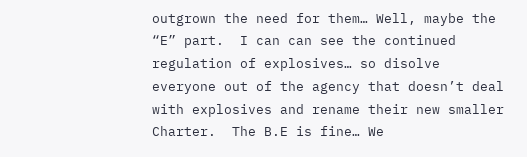outgrown the need for them… Well, maybe the “E” part.  I can can see the continued regulation of explosives… so disolve everyone out of the agency that doesn’t deal with explosives and rename their new smaller Charter.  The B.E is fine… We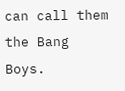can call them the Bang Boys.